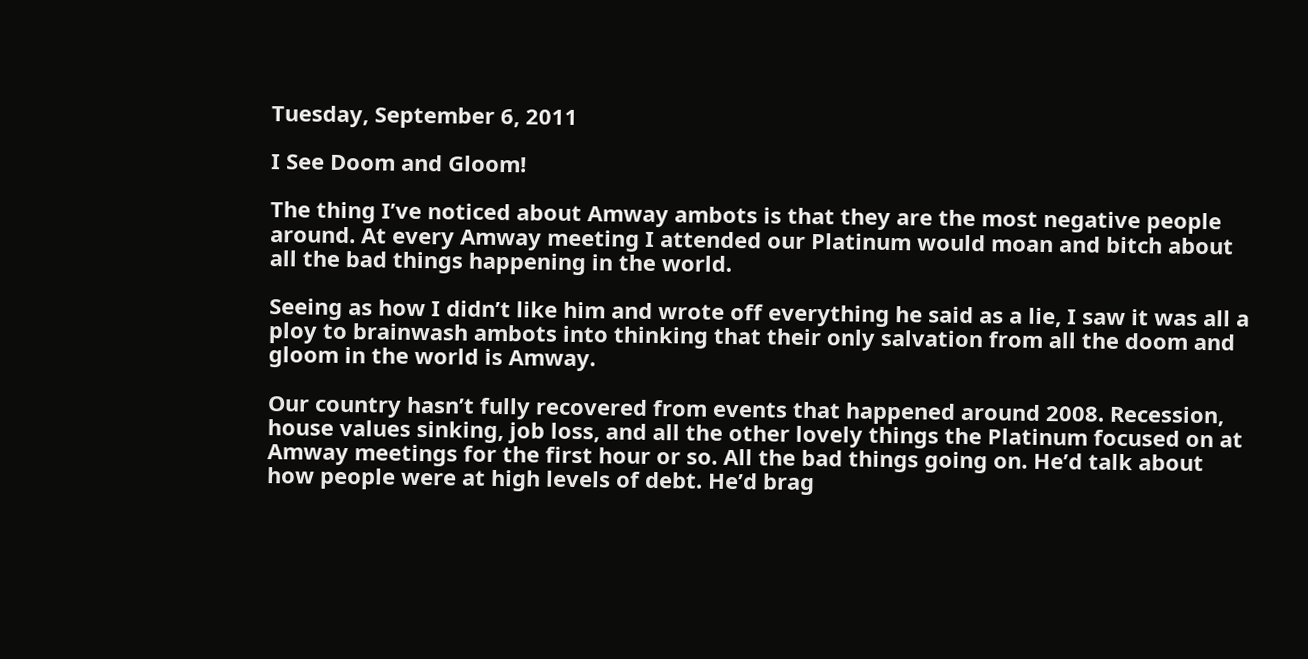Tuesday, September 6, 2011

I See Doom and Gloom!

The thing I’ve noticed about Amway ambots is that they are the most negative people around. At every Amway meeting I attended our Platinum would moan and bitch about all the bad things happening in the world.

Seeing as how I didn’t like him and wrote off everything he said as a lie, I saw it was all a ploy to brainwash ambots into thinking that their only salvation from all the doom and gloom in the world is Amway.

Our country hasn’t fully recovered from events that happened around 2008. Recession, house values sinking, job loss, and all the other lovely things the Platinum focused on at Amway meetings for the first hour or so. All the bad things going on. He’d talk about how people were at high levels of debt. He’d brag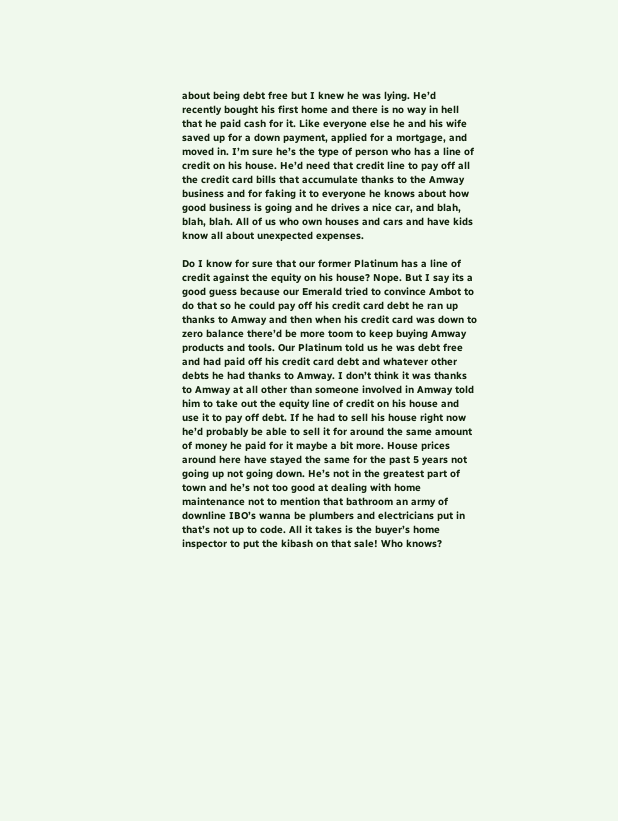about being debt free but I knew he was lying. He’d recently bought his first home and there is no way in hell that he paid cash for it. Like everyone else he and his wife saved up for a down payment, applied for a mortgage, and moved in. I’m sure he’s the type of person who has a line of credit on his house. He’d need that credit line to pay off all the credit card bills that accumulate thanks to the Amway business and for faking it to everyone he knows about how good business is going and he drives a nice car, and blah, blah, blah. All of us who own houses and cars and have kids know all about unexpected expenses.

Do I know for sure that our former Platinum has a line of credit against the equity on his house? Nope. But I say its a good guess because our Emerald tried to convince Ambot to do that so he could pay off his credit card debt he ran up thanks to Amway and then when his credit card was down to zero balance there’d be more toom to keep buying Amway products and tools. Our Platinum told us he was debt free and had paid off his credit card debt and whatever other debts he had thanks to Amway. I don’t think it was thanks to Amway at all other than someone involved in Amway told him to take out the equity line of credit on his house and use it to pay off debt. If he had to sell his house right now he’d probably be able to sell it for around the same amount of money he paid for it maybe a bit more. House prices around here have stayed the same for the past 5 years not going up not going down. He’s not in the greatest part of town and he’s not too good at dealing with home maintenance not to mention that bathroom an army of downline IBO’s wanna be plumbers and electricians put in that’s not up to code. All it takes is the buyer’s home inspector to put the kibash on that sale! Who knows?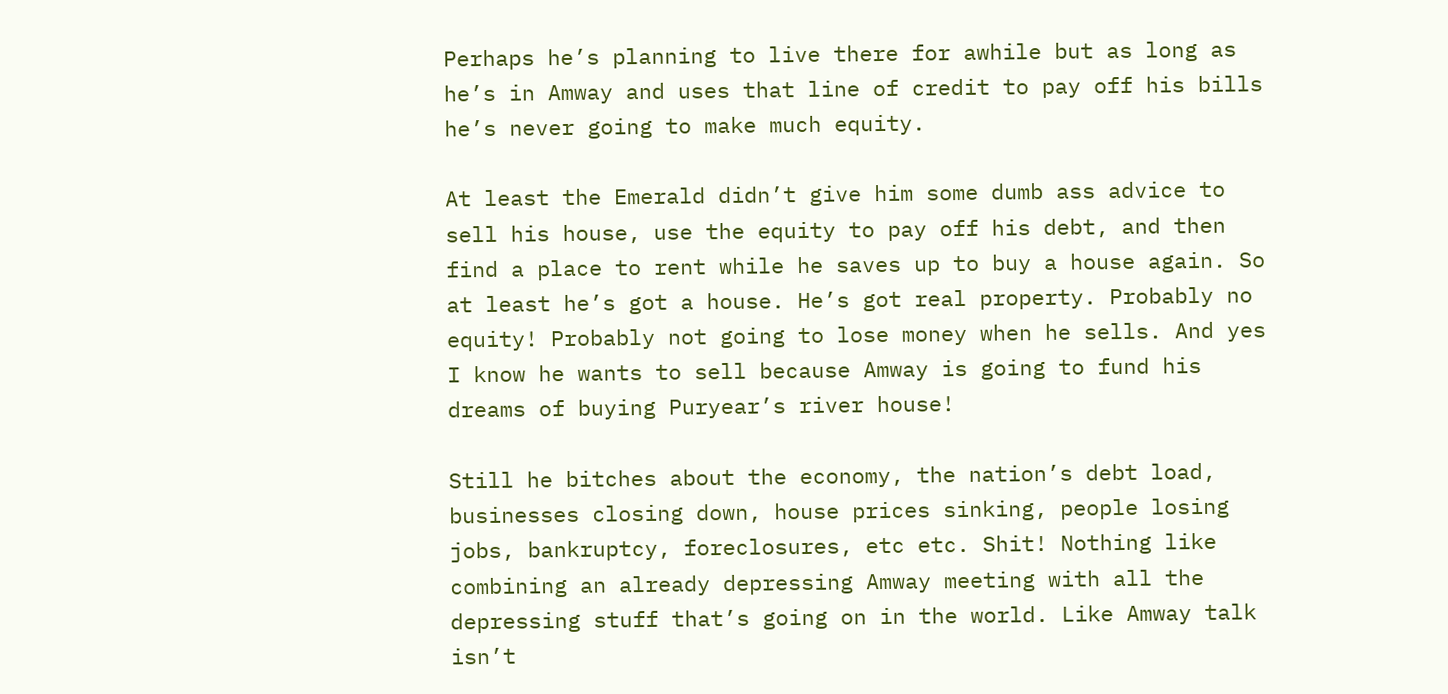Perhaps he’s planning to live there for awhile but as long as he’s in Amway and uses that line of credit to pay off his bills he’s never going to make much equity.

At least the Emerald didn’t give him some dumb ass advice to sell his house, use the equity to pay off his debt, and then find a place to rent while he saves up to buy a house again. So at least he’s got a house. He’s got real property. Probably no equity! Probably not going to lose money when he sells. And yes I know he wants to sell because Amway is going to fund his dreams of buying Puryear’s river house!

Still he bitches about the economy, the nation’s debt load, businesses closing down, house prices sinking, people losing jobs, bankruptcy, foreclosures, etc etc. Shit! Nothing like combining an already depressing Amway meeting with all the depressing stuff that’s going on in the world. Like Amway talk isn’t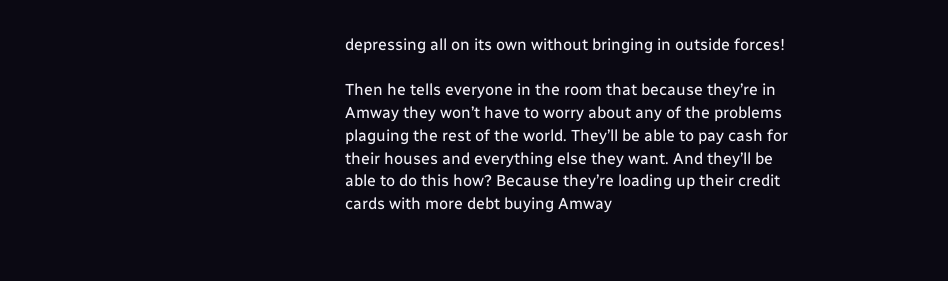depressing all on its own without bringing in outside forces!

Then he tells everyone in the room that because they’re in Amway they won’t have to worry about any of the problems plaguing the rest of the world. They’ll be able to pay cash for their houses and everything else they want. And they’ll be able to do this how? Because they’re loading up their credit cards with more debt buying Amway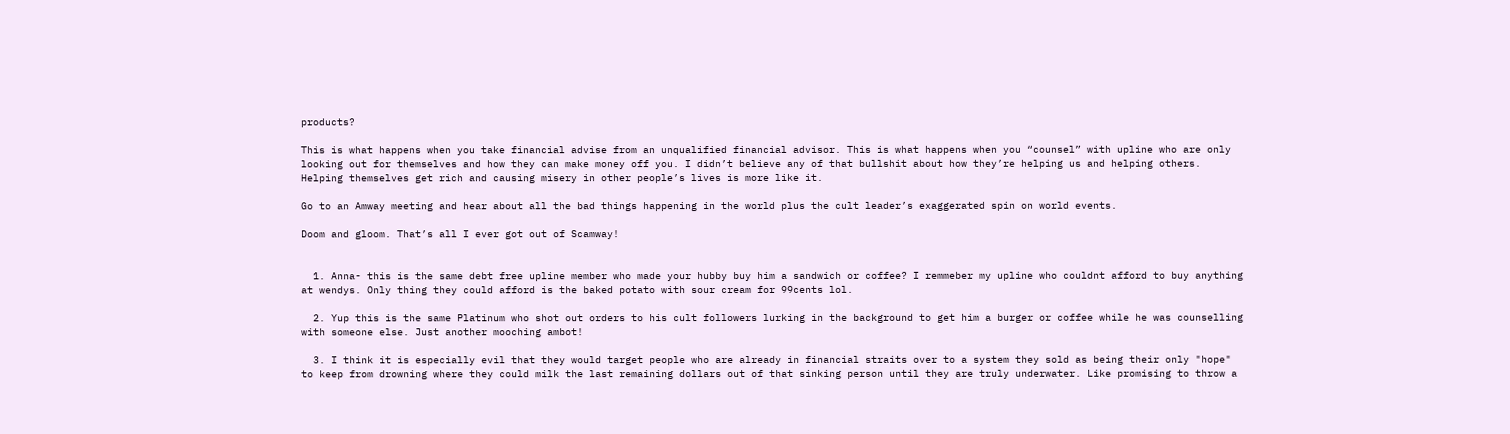products?

This is what happens when you take financial advise from an unqualified financial advisor. This is what happens when you “counsel” with upline who are only looking out for themselves and how they can make money off you. I didn’t believe any of that bullshit about how they’re helping us and helping others. Helping themselves get rich and causing misery in other people’s lives is more like it.

Go to an Amway meeting and hear about all the bad things happening in the world plus the cult leader’s exaggerated spin on world events.

Doom and gloom. That’s all I ever got out of Scamway!


  1. Anna- this is the same debt free upline member who made your hubby buy him a sandwich or coffee? I remmeber my upline who couldnt afford to buy anything at wendys. Only thing they could afford is the baked potato with sour cream for 99cents lol.

  2. Yup this is the same Platinum who shot out orders to his cult followers lurking in the background to get him a burger or coffee while he was counselling with someone else. Just another mooching ambot!

  3. I think it is especially evil that they would target people who are already in financial straits over to a system they sold as being their only "hope" to keep from drowning where they could milk the last remaining dollars out of that sinking person until they are truly underwater. Like promising to throw a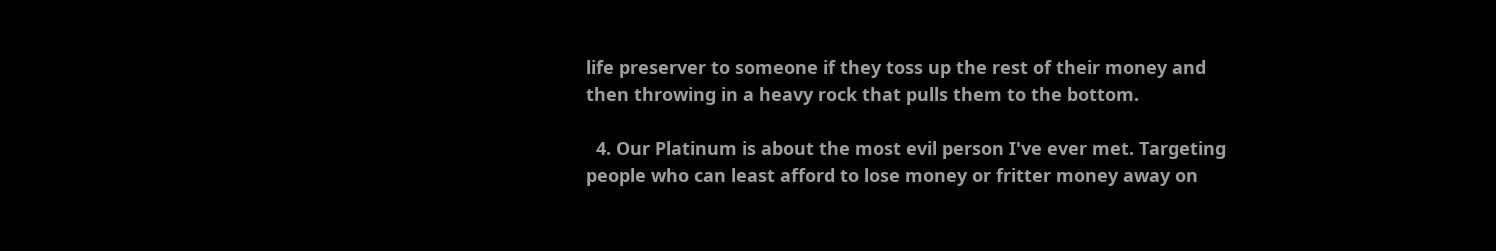life preserver to someone if they toss up the rest of their money and then throwing in a heavy rock that pulls them to the bottom.

  4. Our Platinum is about the most evil person I've ever met. Targeting people who can least afford to lose money or fritter money away on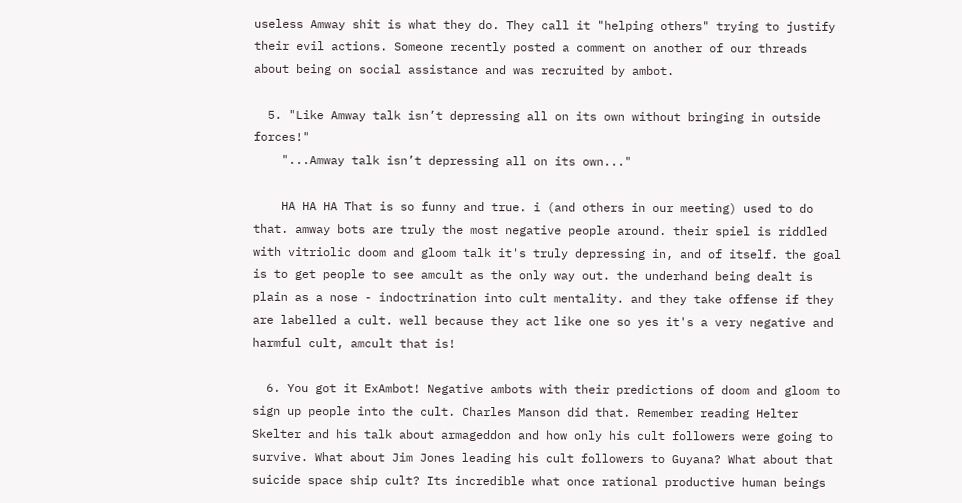useless Amway shit is what they do. They call it "helping others" trying to justify their evil actions. Someone recently posted a comment on another of our threads about being on social assistance and was recruited by ambot.

  5. "Like Amway talk isn’t depressing all on its own without bringing in outside forces!"
    "...Amway talk isn’t depressing all on its own..."

    HA HA HA That is so funny and true. i (and others in our meeting) used to do that. amway bots are truly the most negative people around. their spiel is riddled with vitriolic doom and gloom talk it's truly depressing in, and of itself. the goal is to get people to see amcult as the only way out. the underhand being dealt is plain as a nose - indoctrination into cult mentality. and they take offense if they are labelled a cult. well because they act like one so yes it's a very negative and harmful cult, amcult that is!

  6. You got it ExAmbot! Negative ambots with their predictions of doom and gloom to sign up people into the cult. Charles Manson did that. Remember reading Helter Skelter and his talk about armageddon and how only his cult followers were going to survive. What about Jim Jones leading his cult followers to Guyana? What about that suicide space ship cult? Its incredible what once rational productive human beings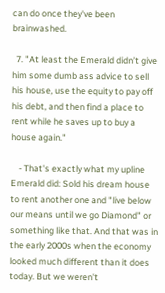can do once they've been brainwashed.

  7. "At least the Emerald didn’t give him some dumb ass advice to sell his house, use the equity to pay off his debt, and then find a place to rent while he saves up to buy a house again."

    - That's exactly what my upline Emerald did: Sold his dream house to rent another one and "live below our means until we go Diamond" or something like that. And that was in the early 2000s when the economy looked much different than it does today. But we weren't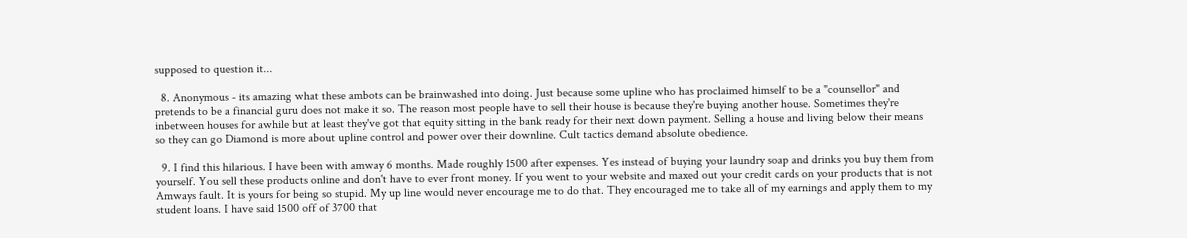supposed to question it...

  8. Anonymous - its amazing what these ambots can be brainwashed into doing. Just because some upline who has proclaimed himself to be a "counsellor" and pretends to be a financial guru does not make it so. The reason most people have to sell their house is because they're buying another house. Sometimes they're inbetween houses for awhile but at least they've got that equity sitting in the bank ready for their next down payment. Selling a house and living below their means so they can go Diamond is more about upline control and power over their downline. Cult tactics demand absolute obedience.

  9. I find this hilarious. I have been with amway 6 months. Made roughly 1500 after expenses. Yes instead of buying your laundry soap and drinks you buy them from yourself. You sell these products online and don't have to ever front money. If you went to your website and maxed out your credit cards on your products that is not Amways fault. It is yours for being so stupid. My up line would never encourage me to do that. They encouraged me to take all of my earnings and apply them to my student loans. I have said 1500 off of 3700 that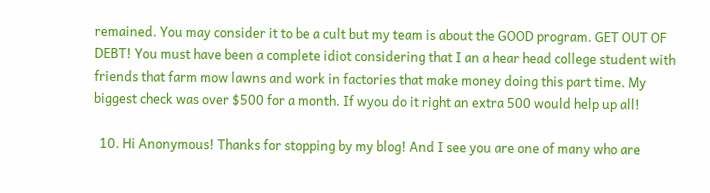remained. You may consider it to be a cult but my team is about the GOOD program. GET OUT OF DEBT! You must have been a complete idiot considering that I an a hear head college student with friends that farm mow lawns and work in factories that make money doing this part time. My biggest check was over $500 for a month. If wyou do it right an extra 500 would help up all!

  10. Hi Anonymous! Thanks for stopping by my blog! And I see you are one of many who are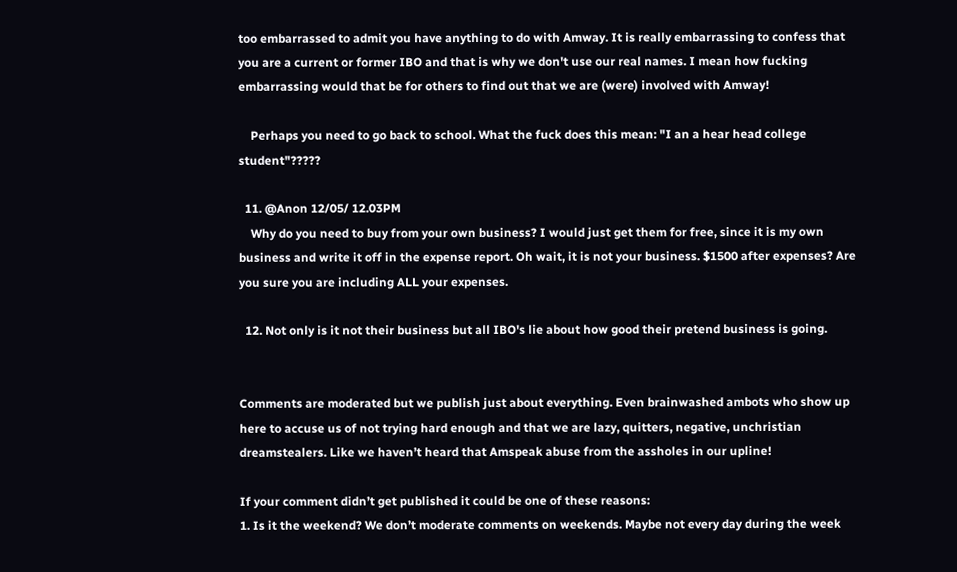too embarrassed to admit you have anything to do with Amway. It is really embarrassing to confess that you are a current or former IBO and that is why we don't use our real names. I mean how fucking embarrassing would that be for others to find out that we are (were) involved with Amway!

    Perhaps you need to go back to school. What the fuck does this mean: "I an a hear head college student"?????

  11. @Anon 12/05/ 12.03PM
    Why do you need to buy from your own business? I would just get them for free, since it is my own business and write it off in the expense report. Oh wait, it is not your business. $1500 after expenses? Are you sure you are including ALL your expenses.

  12. Not only is it not their business but all IBO's lie about how good their pretend business is going.


Comments are moderated but we publish just about everything. Even brainwashed ambots who show up here to accuse us of not trying hard enough and that we are lazy, quitters, negative, unchristian dreamstealers. Like we haven’t heard that Amspeak abuse from the assholes in our upline!

If your comment didn’t get published it could be one of these reasons:
1. Is it the weekend? We don’t moderate comments on weekends. Maybe not every day during the week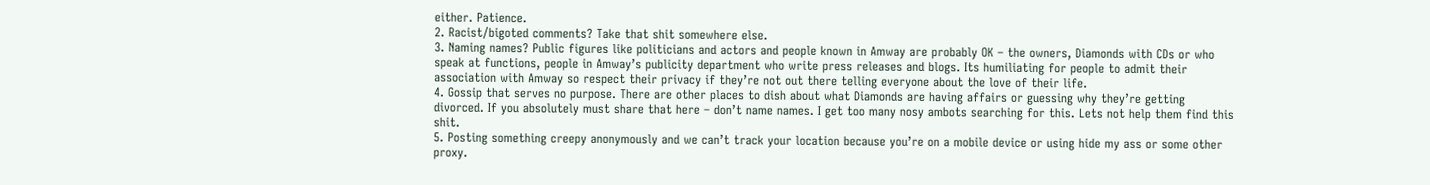either. Patience.
2. Racist/bigoted comments? Take that shit somewhere else.
3. Naming names? Public figures like politicians and actors and people known in Amway are probably OK – the owners, Diamonds with CDs or who speak at functions, people in Amway’s publicity department who write press releases and blogs. Its humiliating for people to admit their association with Amway so respect their privacy if they’re not out there telling everyone about the love of their life.
4. Gossip that serves no purpose. There are other places to dish about what Diamonds are having affairs or guessing why they’re getting divorced. If you absolutely must share that here – don’t name names. I get too many nosy ambots searching for this. Lets not help them find this shit.
5. Posting something creepy anonymously and we can’t track your location because you’re on a mobile device or using hide my ass or some other proxy.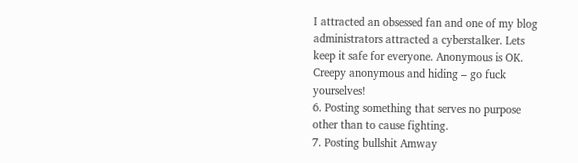I attracted an obsessed fan and one of my blog administrators attracted a cyberstalker. Lets keep it safe for everyone. Anonymous is OK. Creepy anonymous and hiding – go fuck yourselves!
6. Posting something that serves no purpose other than to cause fighting.
7. Posting bullshit Amway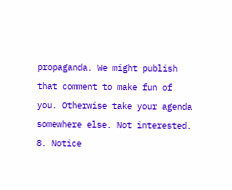propaganda. We might publish that comment to make fun of you. Otherwise take your agenda somewhere else. Not interested.
8. Notice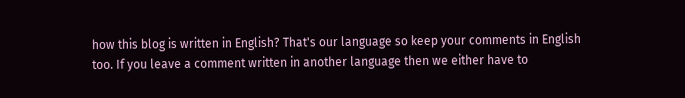how this blog is written in English? That's our language so keep your comments in English too. If you leave a comment written in another language then we either have to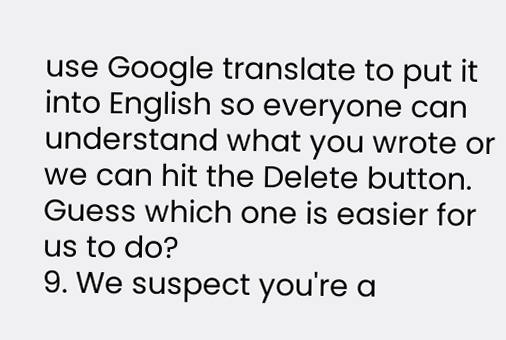use Google translate to put it into English so everyone can understand what you wrote or we can hit the Delete button. Guess which one is easier for us to do?
9. We suspect you're a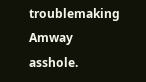troublemaking Amway asshole.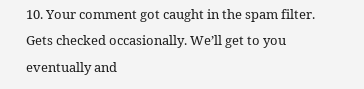10. Your comment got caught in the spam filter. Gets checked occasionally. We’ll get to you eventually and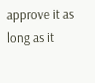approve it as long as it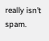really isn’t spam.